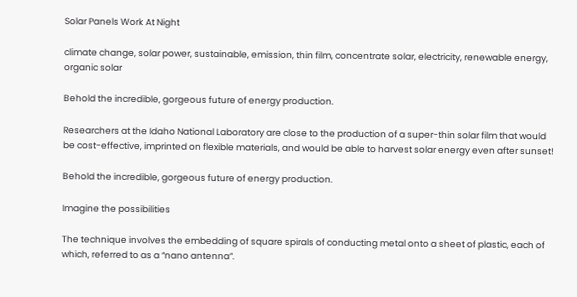Solar Panels Work At Night

climate change, solar power, sustainable, emission, thin film, concentrate solar, electricity, renewable energy, organic solar

Behold the incredible, gorgeous future of energy production.

Researchers at the Idaho National Laboratory are close to the production of a super-thin solar film that would be cost-effective, imprinted on flexible materials, and would be able to harvest solar energy even after sunset!

Behold the incredible, gorgeous future of energy production.

Imagine the possibilities

The technique involves the embedding of square spirals of conducting metal onto a sheet of plastic, each of which, referred to as a “nano antenna”.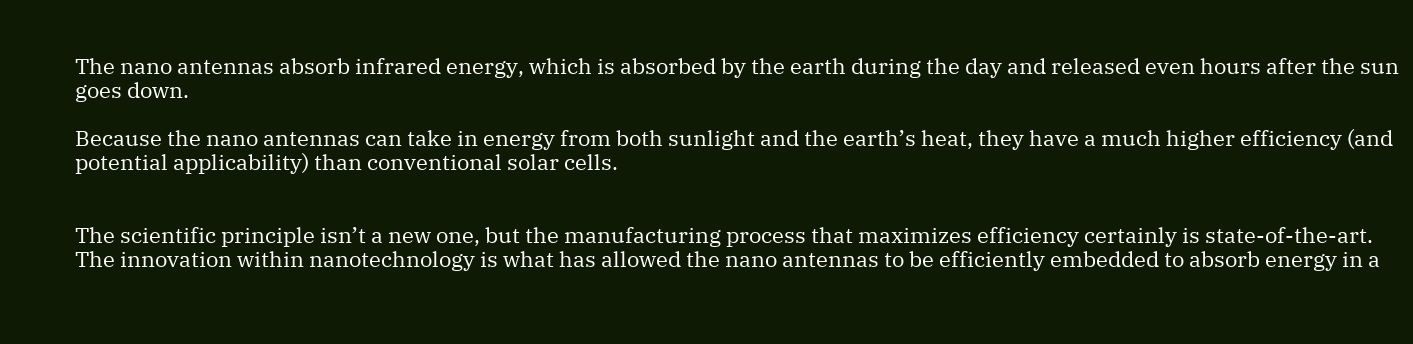The nano antennas absorb infrared energy, which is absorbed by the earth during the day and released even hours after the sun goes down.

Because the nano antennas can take in energy from both sunlight and the earth’s heat, they have a much higher efficiency (and potential applicability) than conventional solar cells.


The scientific principle isn’t a new one, but the manufacturing process that maximizes efficiency certainly is state-of-the-art. The innovation within nanotechnology is what has allowed the nano antennas to be efficiently embedded to absorb energy in a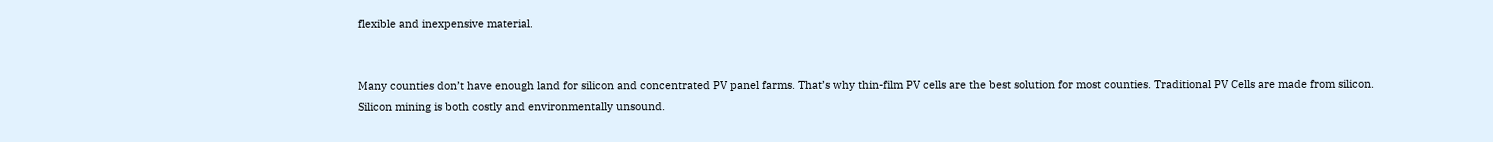flexible and inexpensive material.


Many counties don’t have enough land for silicon and concentrated PV panel farms. That’s why thin-film PV cells are the best solution for most counties. Traditional PV Cells are made from silicon. Silicon mining is both costly and environmentally unsound.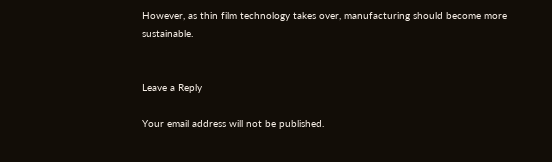However, as thin film technology takes over, manufacturing should become more sustainable.


Leave a Reply

Your email address will not be published.